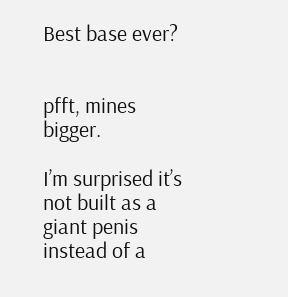Best base ever?


pfft, mines bigger.

I’m surprised it’s not built as a giant penis instead of a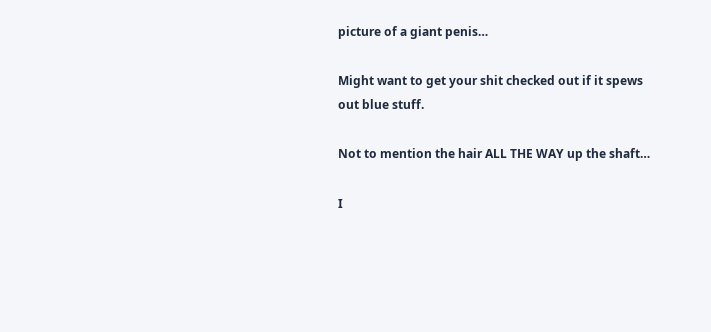picture of a giant penis…

Might want to get your shit checked out if it spews out blue stuff.

Not to mention the hair ALL THE WAY up the shaft…

I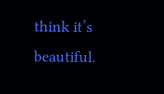think it’s beautiful.